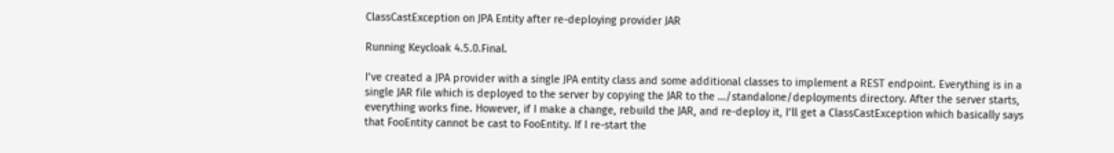ClassCastException on JPA Entity after re-deploying provider JAR

Running Keycloak 4.5.0.Final.

I’ve created a JPA provider with a single JPA entity class and some additional classes to implement a REST endpoint. Everything is in a single JAR file which is deployed to the server by copying the JAR to the …/standalone/deployments directory. After the server starts, everything works fine. However, if I make a change, rebuild the JAR, and re-deploy it, I’ll get a ClassCastException which basically says that FooEntity cannot be cast to FooEntity. If I re-start the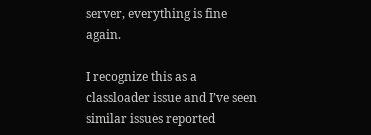server, everything is fine again.

I recognize this as a classloader issue and I’ve seen similar issues reported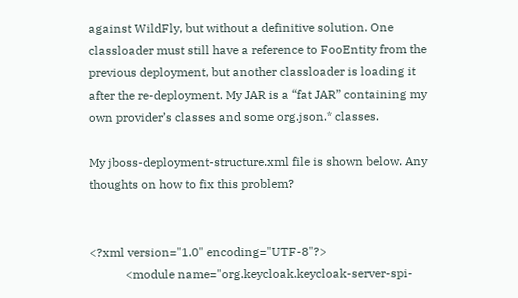against WildFly, but without a definitive solution. One classloader must still have a reference to FooEntity from the previous deployment, but another classloader is loading it after the re-deployment. My JAR is a “fat JAR” containing my own provider’s classes and some org.json.* classes.

My jboss-deployment-structure.xml file is shown below. Any thoughts on how to fix this problem?


<?xml version="1.0" encoding="UTF-8"?>
            <module name="org.keycloak.keycloak-server-spi-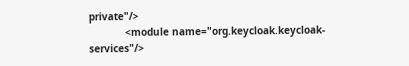private"/>
            <module name="org.keycloak.keycloak-services"/>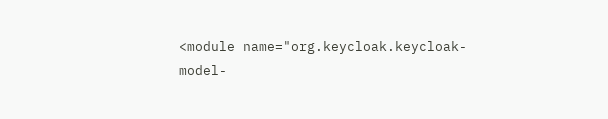<module name="org.keycloak.keycloak-model-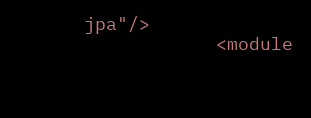jpa"/>
            <module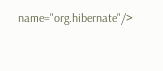name="org.hibernate"/>